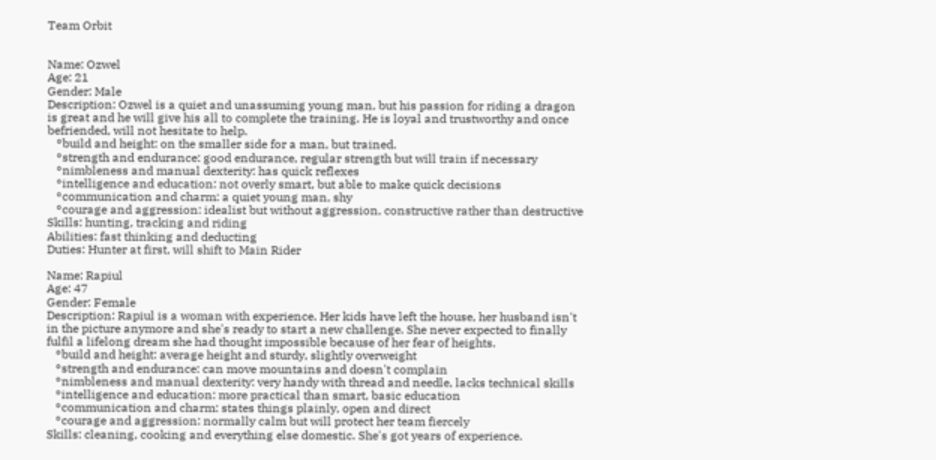Team Orbit


Name: Ozwel
Age: 21
Gender: Male
Description: Ozwel is a quiet and unassuming young man, but his passion for riding a dragon is great and he will give his all to complete the training. He is loyal and trustworthy and once befriended, will not hesitate to help.
   °build and height: on the smaller side for a man, but trained.
   °strength and endurance: good endurance, regular strength but will train if necessary
   °nimbleness and manual dexterity: has quick reflexes
   °intelligence and education: not overly smart, but able to make quick decisions
   °communication and charm: a quiet young man, shy
   °courage and aggression: idealist but without aggression, constructive rather than destructive
Skills: hunting, tracking and riding
Abilities: fast thinking and deducting
Duties: Hunter at first, will shift to Main Rider

Name: Rapiul
Age: 47
Gender: Female
Description: Rapiul is a woman with experience. Her kids have left the house, her husband isn't in the picture anymore and she's ready to start a new challenge. She never expected to finally fulfil a lifelong dream she had thought impossible because of her fear of heights.
   °build and height: average height and sturdy, slightly overweight
   °strength and endurance: can move mountains and doesn't complain
   °nimbleness and manual dexterity: very handy with thread and needle, lacks technical skills
   °intelligence and education: more practical than smart, basic education
   °communication and charm: states things plainly, open and direct
   °courage and aggression: normally calm but will protect her team fiercely
Skills: cleaning, cooking and everything else domestic. She's got years of experience.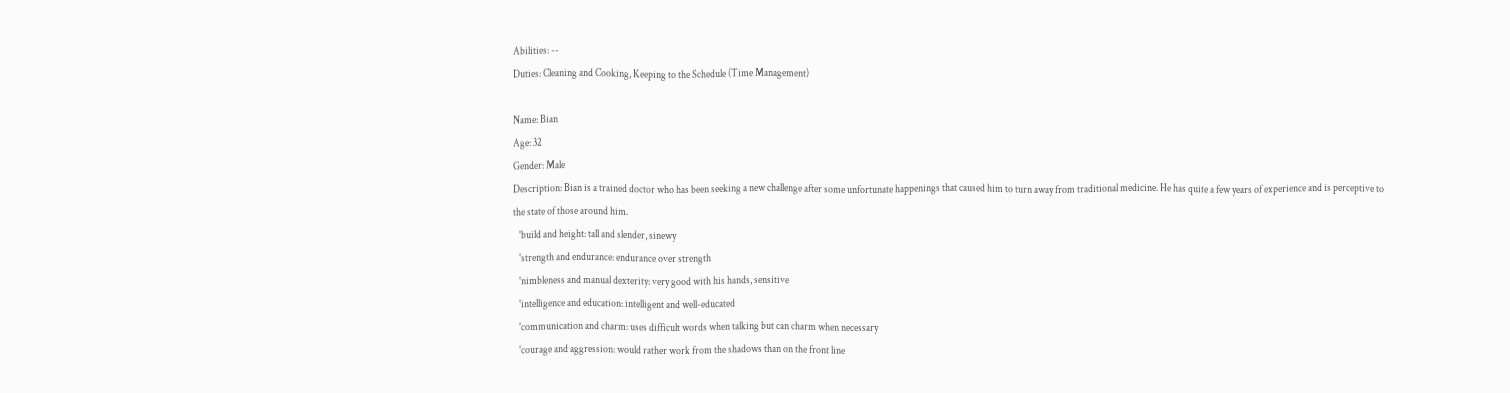Abilities: --
Duties: Cleaning and Cooking, Keeping to the Schedule (Time Management)

Name: Bian
Age: 32
Gender: Male
Description: Bian is a trained doctor who has been seeking a new challenge after some unfortunate happenings that caused him to turn away from traditional medicine. He has quite a few years of experience and is perceptive to the state of those around him.
   °build and height: tall and slender, sinewy
   °strength and endurance: endurance over strength
   °nimbleness and manual dexterity: very good with his hands, sensitive
   °intelligence and education: intelligent and well-educated
   °communication and charm: uses difficult words when talking but can charm when necessary
   °courage and aggression: would rather work from the shadows than on the front line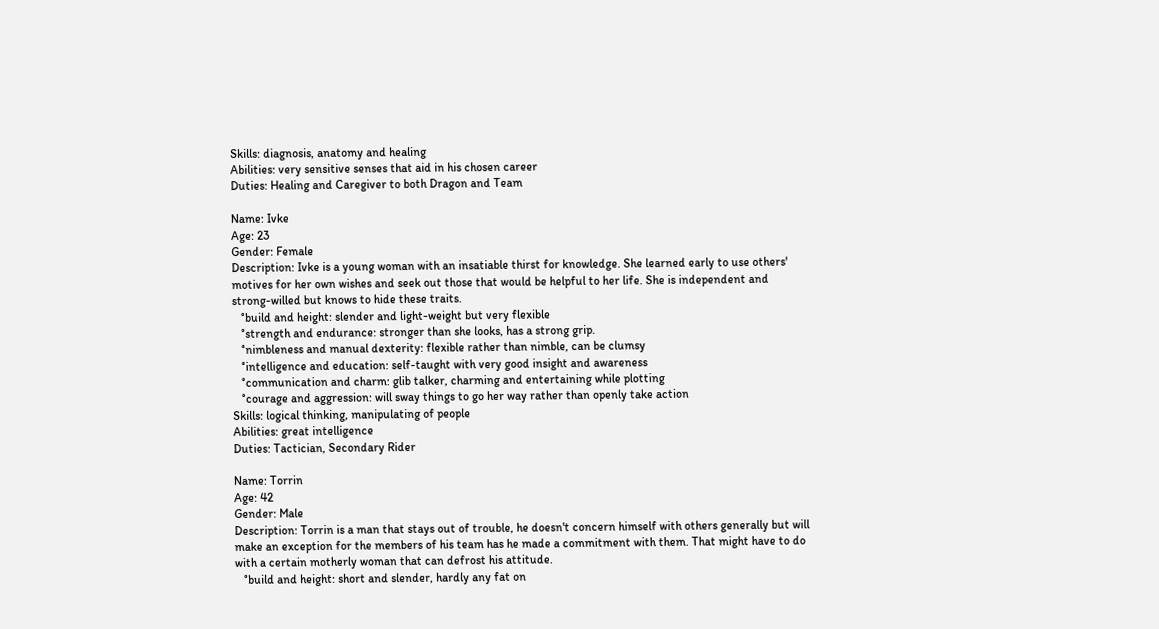Skills: diagnosis, anatomy and healing
Abilities: very sensitive senses that aid in his chosen career
Duties: Healing and Caregiver to both Dragon and Team

Name: Ivke
Age: 23
Gender: Female
Description: Ivke is a young woman with an insatiable thirst for knowledge. She learned early to use others' motives for her own wishes and seek out those that would be helpful to her life. She is independent and strong-willed but knows to hide these traits.
   °build and height: slender and light-weight but very flexible
   °strength and endurance: stronger than she looks, has a strong grip.
   °nimbleness and manual dexterity: flexible rather than nimble, can be clumsy
   °intelligence and education: self-taught with very good insight and awareness
   °communication and charm: glib talker, charming and entertaining while plotting
   °courage and aggression: will sway things to go her way rather than openly take action
Skills: logical thinking, manipulating of people
Abilities: great intelligence
Duties: Tactician, Secondary Rider

Name: Torrin
Age: 42
Gender: Male
Description: Torrin is a man that stays out of trouble, he doesn't concern himself with others generally but will make an exception for the members of his team has he made a commitment with them. That might have to do with a certain motherly woman that can defrost his attitude.
   °build and height: short and slender, hardly any fat on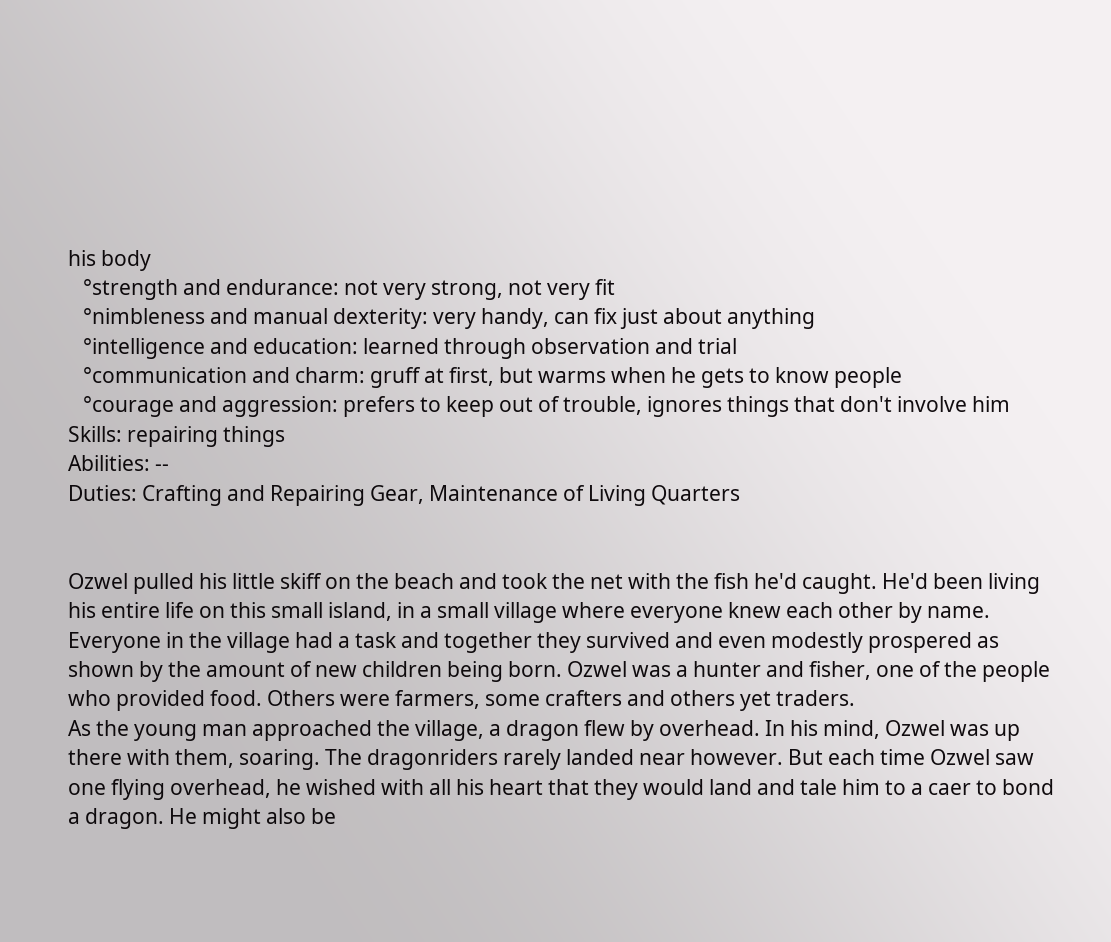his body
   °strength and endurance: not very strong, not very fit
   °nimbleness and manual dexterity: very handy, can fix just about anything
   °intelligence and education: learned through observation and trial
   °communication and charm: gruff at first, but warms when he gets to know people
   °courage and aggression: prefers to keep out of trouble, ignores things that don't involve him
Skills: repairing things
Abilities: --
Duties: Crafting and Repairing Gear, Maintenance of Living Quarters


Ozwel pulled his little skiff on the beach and took the net with the fish he'd caught. He'd been living his entire life on this small island, in a small village where everyone knew each other by name. Everyone in the village had a task and together they survived and even modestly prospered as shown by the amount of new children being born. Ozwel was a hunter and fisher, one of the people who provided food. Others were farmers, some crafters and others yet traders.
As the young man approached the village, a dragon flew by overhead. In his mind, Ozwel was up there with them, soaring. The dragonriders rarely landed near however. But each time Ozwel saw one flying overhead, he wished with all his heart that they would land and tale him to a caer to bond a dragon. He might also be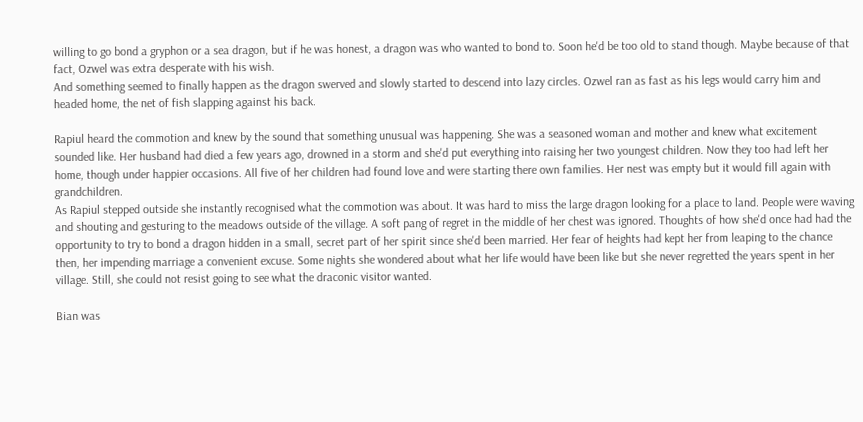willing to go bond a gryphon or a sea dragon, but if he was honest, a dragon was who wanted to bond to. Soon he'd be too old to stand though. Maybe because of that fact, Ozwel was extra desperate with his wish.
And something seemed to finally happen as the dragon swerved and slowly started to descend into lazy circles. Ozwel ran as fast as his legs would carry him and headed home, the net of fish slapping against his back.

Rapiul heard the commotion and knew by the sound that something unusual was happening. She was a seasoned woman and mother and knew what excitement sounded like. Her husband had died a few years ago, drowned in a storm and she'd put everything into raising her two youngest children. Now they too had left her home, though under happier occasions. All five of her children had found love and were starting there own families. Her nest was empty but it would fill again with grandchildren.
As Rapiul stepped outside she instantly recognised what the commotion was about. It was hard to miss the large dragon looking for a place to land. People were waving and shouting and gesturing to the meadows outside of the village. A soft pang of regret in the middle of her chest was ignored. Thoughts of how she'd once had had the opportunity to try to bond a dragon hidden in a small, secret part of her spirit since she'd been married. Her fear of heights had kept her from leaping to the chance then, her impending marriage a convenient excuse. Some nights she wondered about what her life would have been like but she never regretted the years spent in her village. Still, she could not resist going to see what the draconic visitor wanted.

Bian was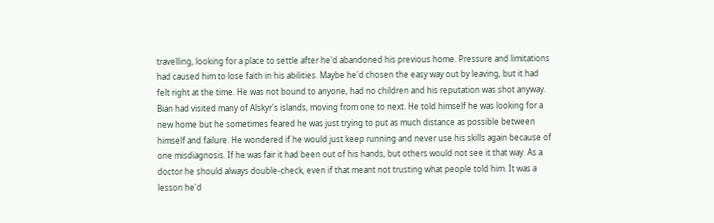travelling, looking for a place to settle after he'd abandoned his previous home. Pressure and limitations had caused him to lose faith in his abilities. Maybe he'd chosen the easy way out by leaving, but it had felt right at the time. He was not bound to anyone, had no children and his reputation was shot anyway.
Bian had visited many of Alskyr's islands, moving from one to next. He told himself he was looking for a new home but he sometimes feared he was just trying to put as much distance as possible between himself and failure. He wondered if he would just keep running and never use his skills again because of one misdiagnosis. If he was fair it had been out of his hands, but others would not see it that way. As a doctor he should always double-check, even if that meant not trusting what people told him. It was a lesson he'd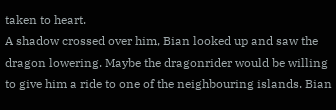taken to heart.
A shadow crossed over him, Bian looked up and saw the dragon lowering. Maybe the dragonrider would be willing to give him a ride to one of the neighbouring islands. Bian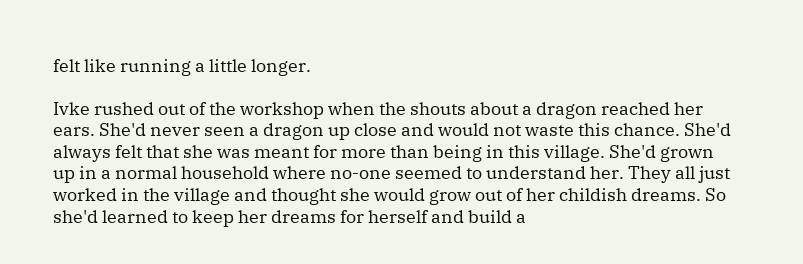felt like running a little longer.

Ivke rushed out of the workshop when the shouts about a dragon reached her ears. She'd never seen a dragon up close and would not waste this chance. She'd always felt that she was meant for more than being in this village. She'd grown up in a normal household where no-one seemed to understand her. They all just worked in the village and thought she would grow out of her childish dreams. So she'd learned to keep her dreams for herself and build a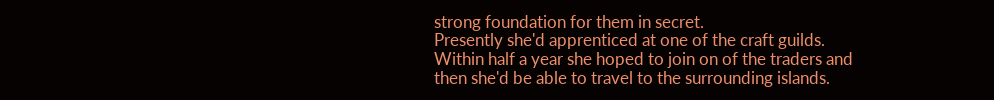strong foundation for them in secret.
Presently she'd apprenticed at one of the craft guilds. Within half a year she hoped to join on of the traders and then she'd be able to travel to the surrounding islands.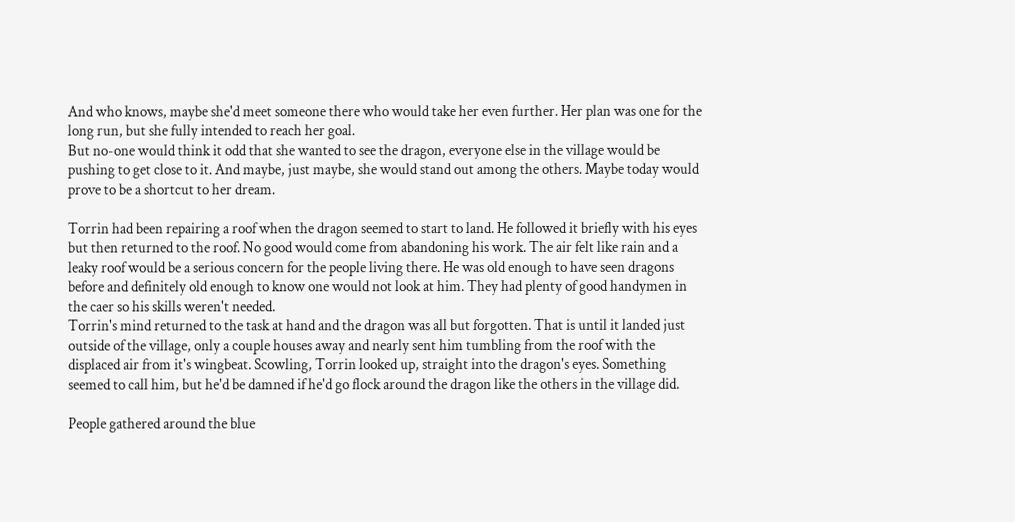And who knows, maybe she'd meet someone there who would take her even further. Her plan was one for the long run, but she fully intended to reach her goal.
But no-one would think it odd that she wanted to see the dragon, everyone else in the village would be pushing to get close to it. And maybe, just maybe, she would stand out among the others. Maybe today would prove to be a shortcut to her dream.

Torrin had been repairing a roof when the dragon seemed to start to land. He followed it briefly with his eyes but then returned to the roof. No good would come from abandoning his work. The air felt like rain and a leaky roof would be a serious concern for the people living there. He was old enough to have seen dragons before and definitely old enough to know one would not look at him. They had plenty of good handymen in the caer so his skills weren't needed.
Torrin's mind returned to the task at hand and the dragon was all but forgotten. That is until it landed just outside of the village, only a couple houses away and nearly sent him tumbling from the roof with the displaced air from it's wingbeat. Scowling, Torrin looked up, straight into the dragon's eyes. Something seemed to call him, but he'd be damned if he'd go flock around the dragon like the others in the village did.

People gathered around the blue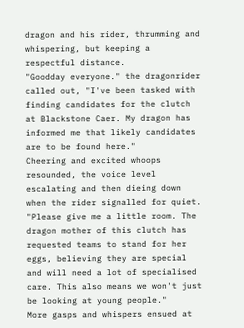dragon and his rider, thrumming and whispering, but keeping a respectful distance.
"Goodday everyone." the dragonrider called out, "I've been tasked with finding candidates for the clutch at Blackstone Caer. My dragon has informed me that likely candidates are to be found here."
Cheering and excited whoops resounded, the voice level escalating and then dieing down when the rider signalled for quiet.
"Please give me a little room. The dragon mother of this clutch has requested teams to stand for her eggs, believing they are special and will need a lot of specialised care. This also means we won't just be looking at young people."
More gasps and whispers ensued at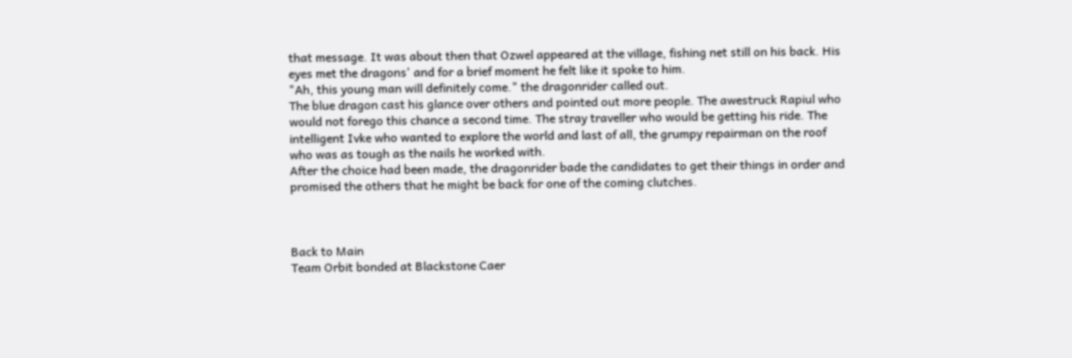that message. It was about then that Ozwel appeared at the village, fishing net still on his back. His eyes met the dragons' and for a brief moment he felt like it spoke to him.
"Ah, this young man will definitely come." the dragonrider called out.
The blue dragon cast his glance over others and pointed out more people. The awestruck Rapiul who would not forego this chance a second time. The stray traveller who would be getting his ride. The intelligent Ivke who wanted to explore the world and last of all, the grumpy repairman on the roof who was as tough as the nails he worked with.
After the choice had been made, the dragonrider bade the candidates to get their things in order and promised the others that he might be back for one of the coming clutches.



Back to Main
Team Orbit bonded at Blackstone Caer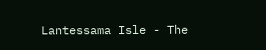Lantessama Isle - The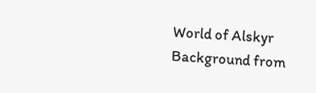World of Alskyr
Background from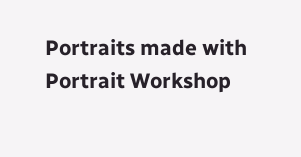Portraits made with Portrait Workshop